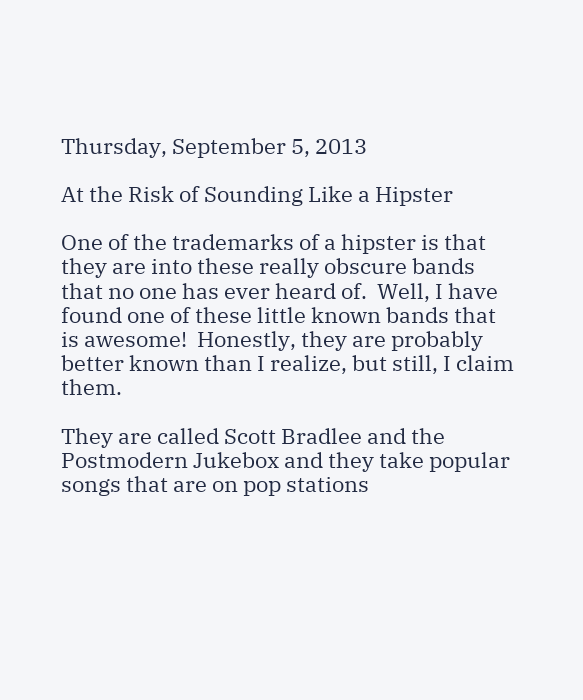Thursday, September 5, 2013

At the Risk of Sounding Like a Hipster

One of the trademarks of a hipster is that they are into these really obscure bands that no one has ever heard of.  Well, I have found one of these little known bands that is awesome!  Honestly, they are probably better known than I realize, but still, I claim them.

They are called Scott Bradlee and the Postmodern Jukebox and they take popular songs that are on pop stations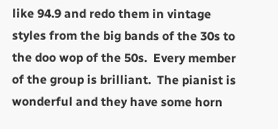like 94.9 and redo them in vintage styles from the big bands of the 30s to the doo wop of the 50s.  Every member of the group is brilliant.  The pianist is wonderful and they have some horn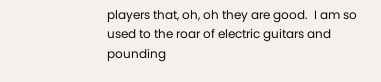players that, oh, oh they are good.  I am so used to the roar of electric guitars and pounding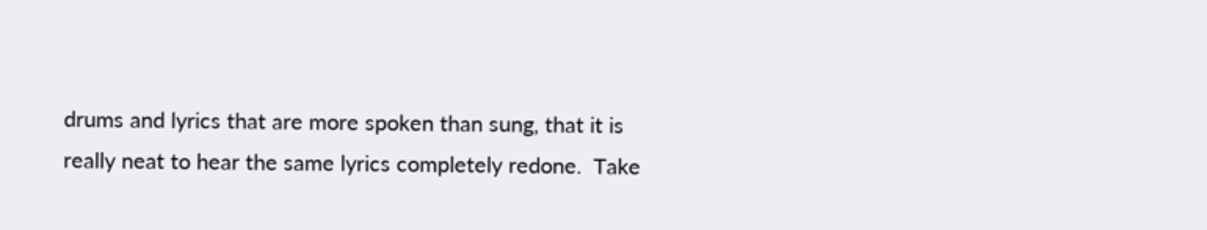drums and lyrics that are more spoken than sung, that it is really neat to hear the same lyrics completely redone.  Take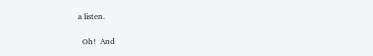a listen.

  Oh!  And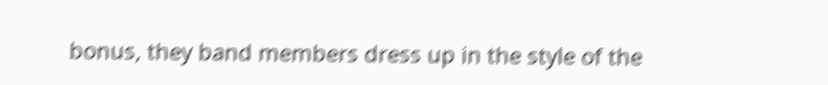bonus, they band members dress up in the style of the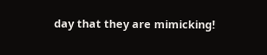day that they are mimicking!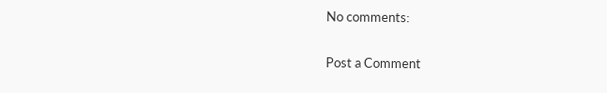No comments:

Post a Comment